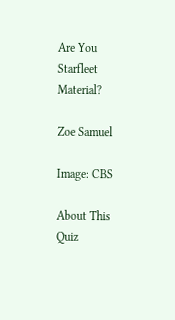Are You Starfleet Material?

Zoe Samuel

Image: CBS

About This Quiz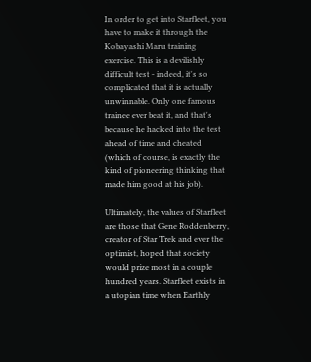In order to get into Starfleet, you have to make it through the Kobayashi Maru training exercise. This is a devilishly difficult test - indeed, it's so complicated that it is actually unwinnable. Only one famous trainee ever beat it, and that's because he hacked into the test ahead of time and cheated (which of course, is exactly the kind of pioneering thinking that made him good at his job).

Ultimately, the values of Starfleet are those that Gene Roddenberry, creator of Star Trek and ever the optimist, hoped that society would prize most in a couple hundred years. Starfleet exists in a utopian time when Earthly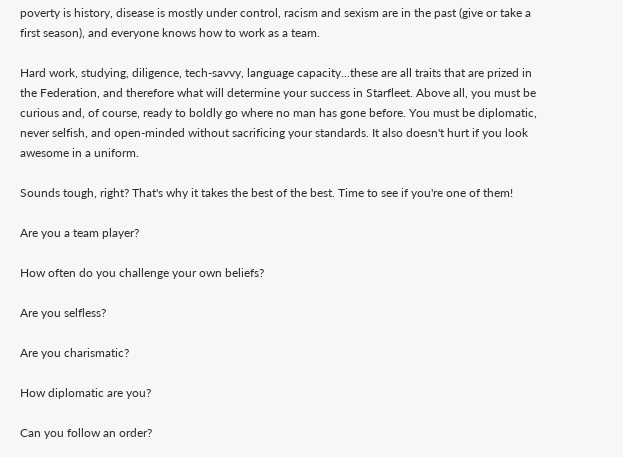poverty is history, disease is mostly under control, racism and sexism are in the past (give or take a first season), and everyone knows how to work as a team.

Hard work, studying, diligence, tech-savvy, language capacity...these are all traits that are prized in the Federation, and therefore what will determine your success in Starfleet. Above all, you must be curious and, of course, ready to boldly go where no man has gone before. You must be diplomatic, never selfish, and open-minded without sacrificing your standards. It also doesn't hurt if you look awesome in a uniform.

Sounds tough, right? That's why it takes the best of the best. Time to see if you're one of them!

Are you a team player?

How often do you challenge your own beliefs?

Are you selfless?

Are you charismatic?

How diplomatic are you?

Can you follow an order?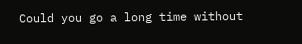Could you go a long time without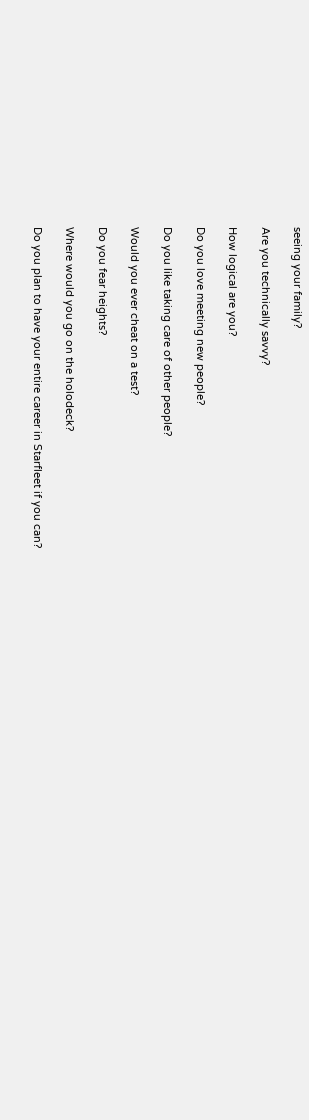seeing your family?

Are you technically savvy?

How logical are you?

Do you love meeting new people?

Do you like taking care of other people?

Would you ever cheat on a test?

Do you fear heights?

Where would you go on the holodeck?

Do you plan to have your entire career in Starfleet if you can?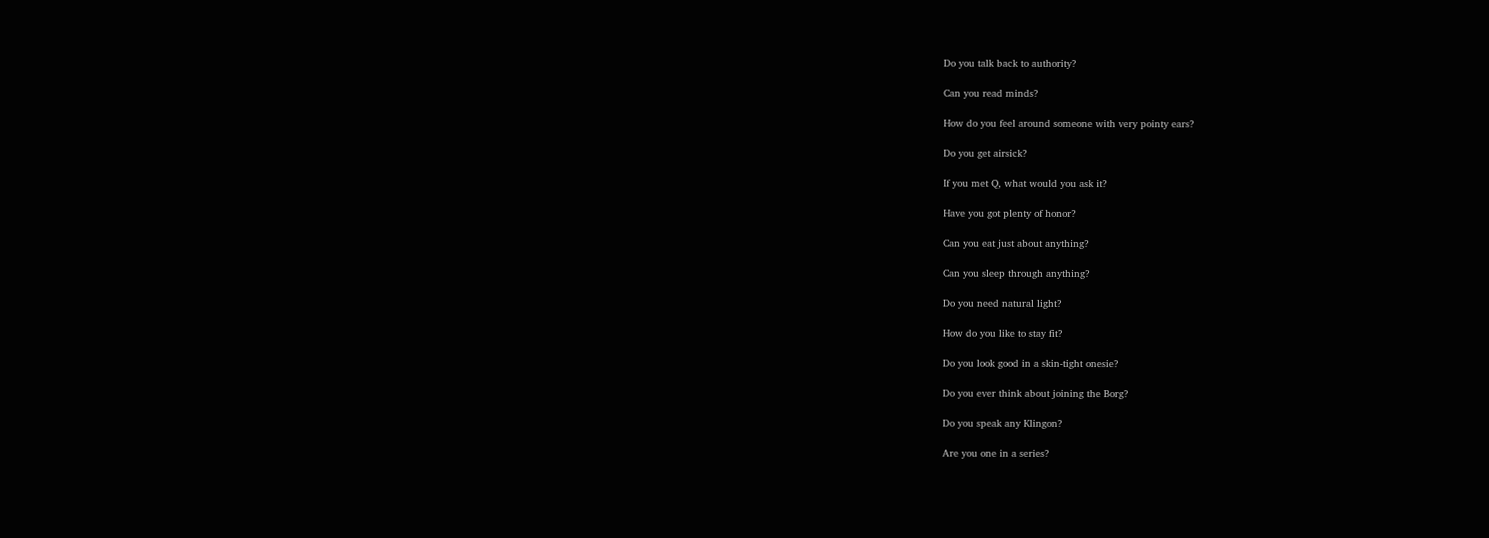Do you talk back to authority?

Can you read minds?

How do you feel around someone with very pointy ears?

Do you get airsick?

If you met Q, what would you ask it?

Have you got plenty of honor?

Can you eat just about anything?

Can you sleep through anything?

Do you need natural light?

How do you like to stay fit?

Do you look good in a skin-tight onesie?

Do you ever think about joining the Borg?

Do you speak any Klingon?

Are you one in a series?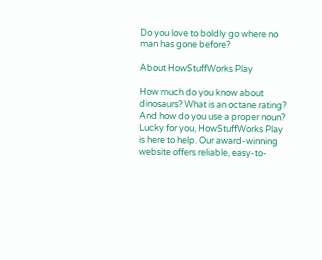Do you love to boldly go where no man has gone before?

About HowStuffWorks Play

How much do you know about dinosaurs? What is an octane rating? And how do you use a proper noun? Lucky for you, HowStuffWorks Play is here to help. Our award-winning website offers reliable, easy-to-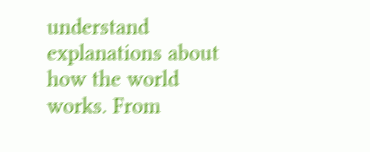understand explanations about how the world works. From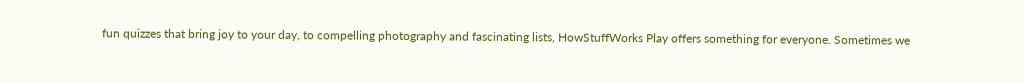fun quizzes that bring joy to your day, to compelling photography and fascinating lists, HowStuffWorks Play offers something for everyone. Sometimes we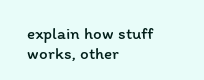explain how stuff works, other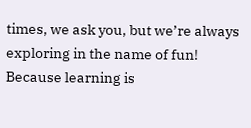times, we ask you, but we’re always exploring in the name of fun! Because learning is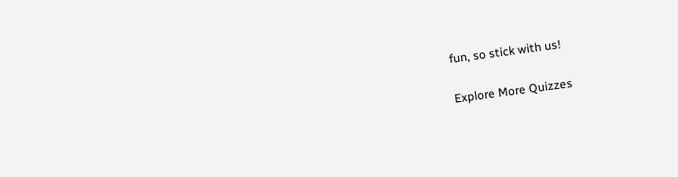fun, so stick with us!

Explore More Quizzes